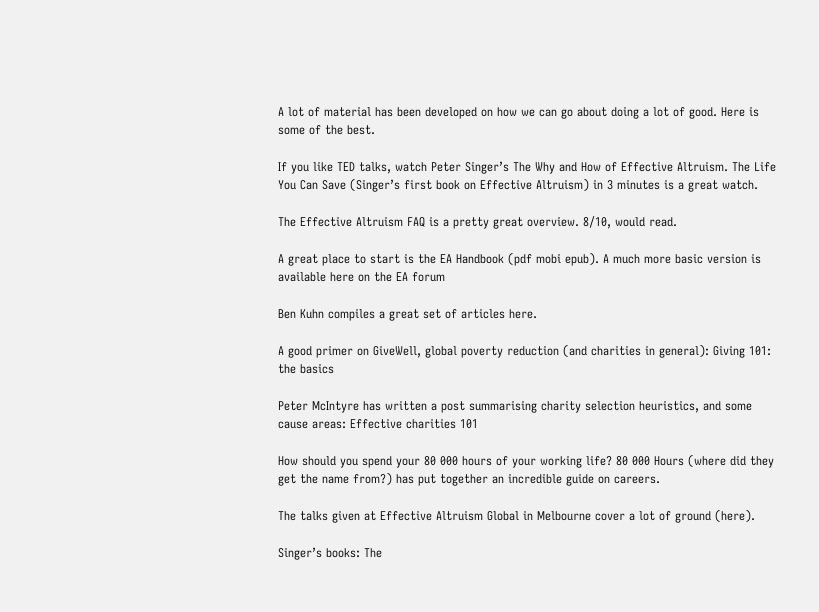A lot of material has been developed on how we can go about doing a lot of good. Here is some of the best.

If you like TED talks, watch Peter Singer’s The Why and How of Effective Altruism. The Life You Can Save (Singer’s first book on Effective Altruism) in 3 minutes is a great watch.

The Effective Altruism FAQ is a pretty great overview. 8/10, would read.

A great place to start is the EA Handbook (pdf mobi epub). A much more basic version is available here on the EA forum

Ben Kuhn compiles a great set of articles here.

A good primer on GiveWell, global poverty reduction (and charities in general): Giving 101: the basics

Peter McIntyre has written a post summarising charity selection heuristics, and some cause areas: Effective charities 101

How should you spend your 80 000 hours of your working life? 80 000 Hours (where did they get the name from?) has put together an incredible guide on careers.

The talks given at Effective Altruism Global in Melbourne cover a lot of ground (here).

Singer’s books: The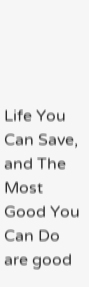Life You Can Save, and The Most Good You Can Do are good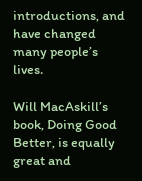introductions, and have changed many people’s lives.

Will MacAskill’s book, Doing Good Better, is equally great and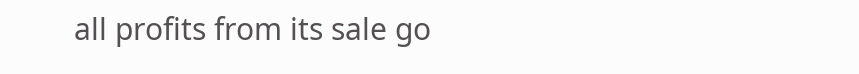all profits from its sale go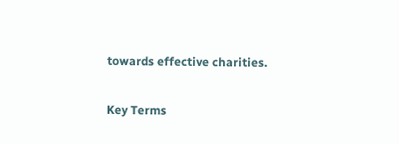towards effective charities.

Key Terms